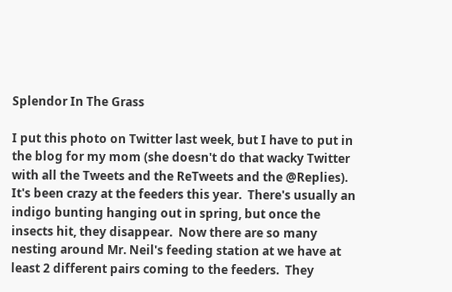Splendor In The Grass

I put this photo on Twitter last week, but I have to put in the blog for my mom (she doesn't do that wacky Twitter with all the Tweets and the ReTweets and the @Replies).  It's been crazy at the feeders this year.  There's usually an indigo bunting hanging out in spring, but once the insects hit, they disappear.  Now there are so many nesting around Mr. Neil's feeding station at we have at least 2 different pairs coming to the feeders.  They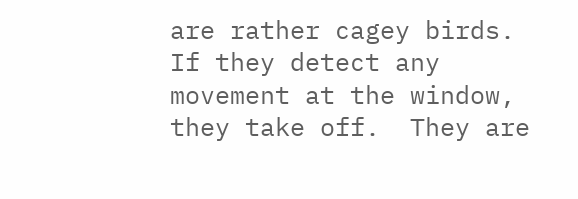are rather cagey birds.  If they detect any movement at the window, they take off.  They are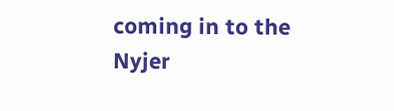coming in to the Nyjer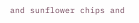and sunflower chips and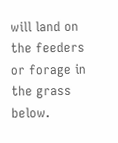will land on the feeders or forage in the grass below.